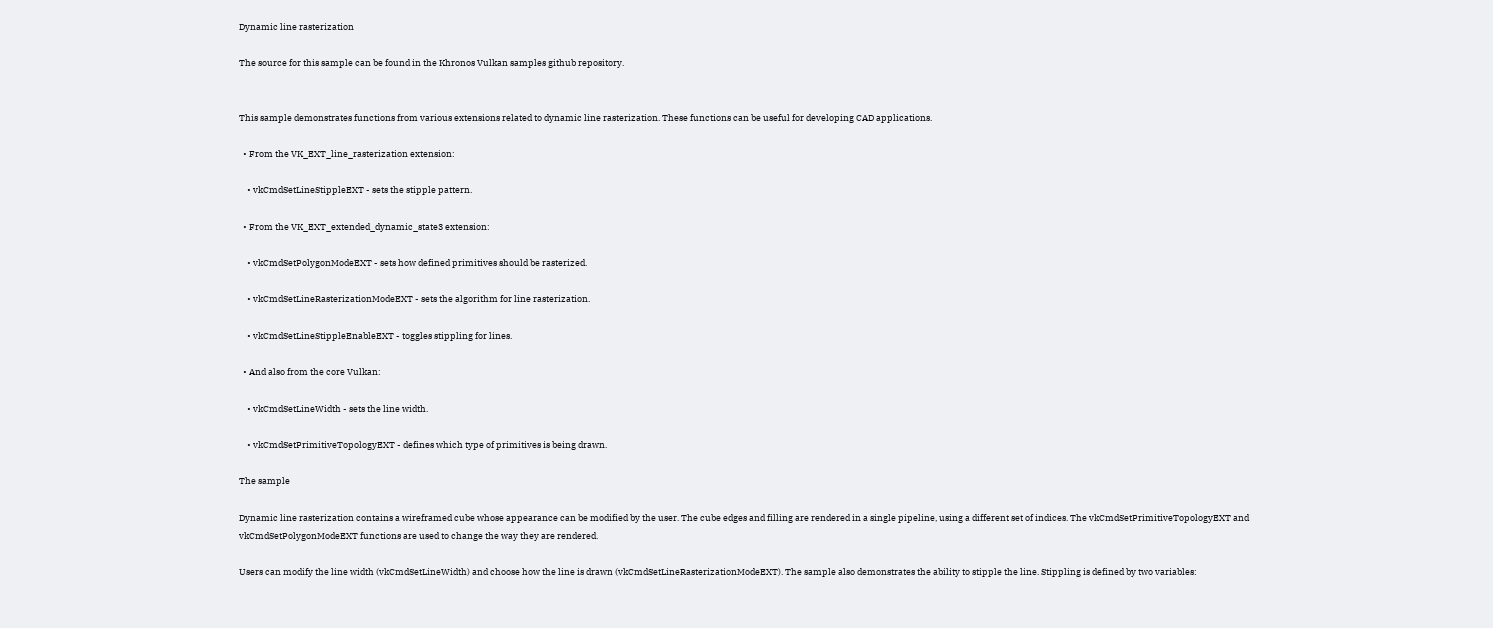Dynamic line rasterization

The source for this sample can be found in the Khronos Vulkan samples github repository.


This sample demonstrates functions from various extensions related to dynamic line rasterization. These functions can be useful for developing CAD applications.

  • From the VK_EXT_line_rasterization extension:

    • vkCmdSetLineStippleEXT - sets the stipple pattern.

  • From the VK_EXT_extended_dynamic_state3 extension:

    • vkCmdSetPolygonModeEXT - sets how defined primitives should be rasterized.

    • vkCmdSetLineRasterizationModeEXT - sets the algorithm for line rasterization.

    • vkCmdSetLineStippleEnableEXT - toggles stippling for lines.

  • And also from the core Vulkan:

    • vkCmdSetLineWidth - sets the line width.

    • vkCmdSetPrimitiveTopologyEXT - defines which type of primitives is being drawn.

The sample

Dynamic line rasterization contains a wireframed cube whose appearance can be modified by the user. The cube edges and filling are rendered in a single pipeline, using a different set of indices. The vkCmdSetPrimitiveTopologyEXT and vkCmdSetPolygonModeEXT functions are used to change the way they are rendered.

Users can modify the line width (vkCmdSetLineWidth) and choose how the line is drawn (vkCmdSetLineRasterizationModeEXT). The sample also demonstrates the ability to stipple the line. Stippling is defined by two variables: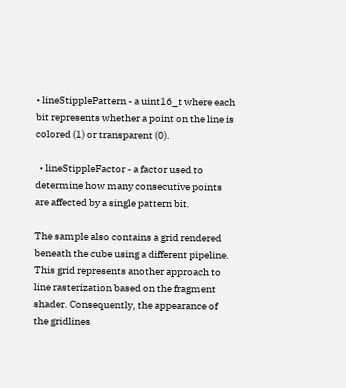• lineStipplePattern - a uint16_t where each bit represents whether a point on the line is colored (1) or transparent (0).

  • lineStippleFactor - a factor used to determine how many consecutive points are affected by a single pattern bit.

The sample also contains a grid rendered beneath the cube using a different pipeline. This grid represents another approach to line rasterization based on the fragment shader. Consequently, the appearance of the gridlines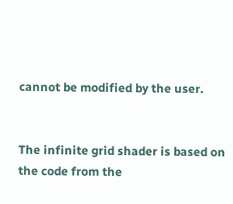cannot be modified by the user.


The infinite grid shader is based on the code from the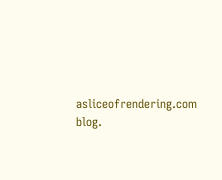asliceofrendering.com blog.